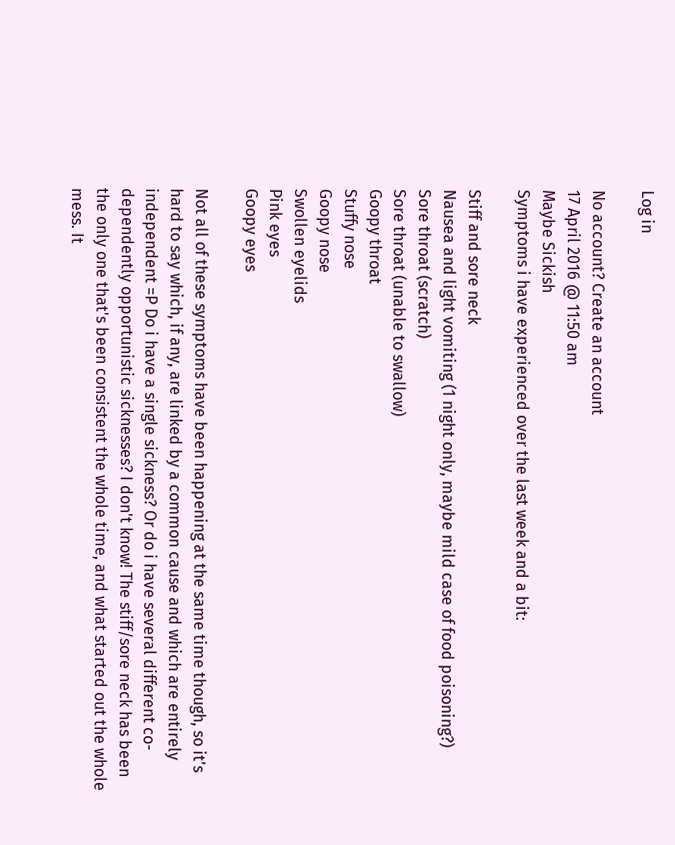Log in

No account? Create an account
17 April 2016 @ 11:50 am
Maybe Sickish
Symptoms i have experienced over the last week and a bit:

Stiff and sore neck
Nausea and light vomiting (1 night only, maybe mild case of food poisoning?)
Sore throat (scratch)
Sore throat (unable to swallow)
Goopy throat
Stuffy nose
Goopy nose
Swollen eyelids
Pink eyes
Goopy eyes

Not all of these symptoms have been happening at the same time though, so it's hard to say which, if any, are linked by a common cause and which are entirely independent =P Do i have a single sickness? Or do i have several different co-dependently opportunistic sicknesses? I don't know! The stiff/sore neck has been the only one that's been consistent the whole time, and what started out the whole mess. It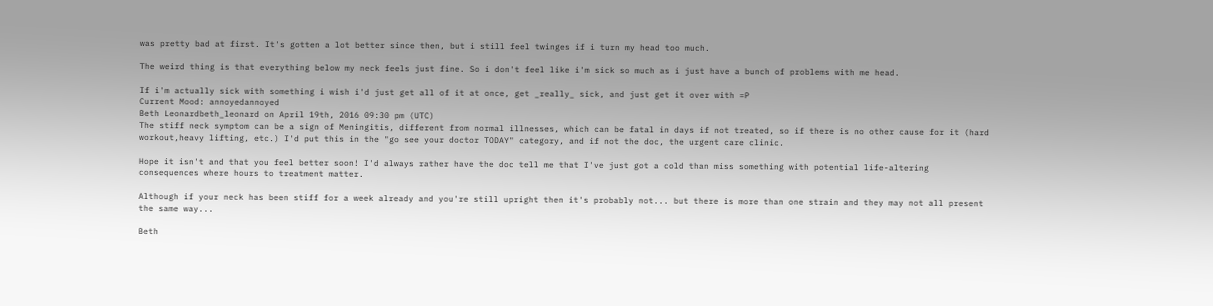was pretty bad at first. It's gotten a lot better since then, but i still feel twinges if i turn my head too much.

The weird thing is that everything below my neck feels just fine. So i don't feel like i'm sick so much as i just have a bunch of problems with me head.

If i'm actually sick with something i wish i'd just get all of it at once, get _really_ sick, and just get it over with =P
Current Mood: annoyedannoyed
Beth Leonardbeth_leonard on April 19th, 2016 09:30 pm (UTC)
The stiff neck symptom can be a sign of Meningitis, different from normal illnesses, which can be fatal in days if not treated, so if there is no other cause for it (hard workout,heavy lifting, etc.) I'd put this in the "go see your doctor TODAY" category, and if not the doc, the urgent care clinic.

Hope it isn't and that you feel better soon! I'd always rather have the doc tell me that I've just got a cold than miss something with potential life-altering consequences where hours to treatment matter.

Although if your neck has been stiff for a week already and you're still upright then it's probably not... but there is more than one strain and they may not all present the same way...

Beth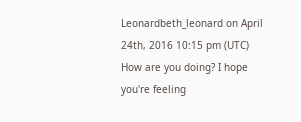Leonardbeth_leonard on April 24th, 2016 10:15 pm (UTC)
How are you doing? I hope you're feeling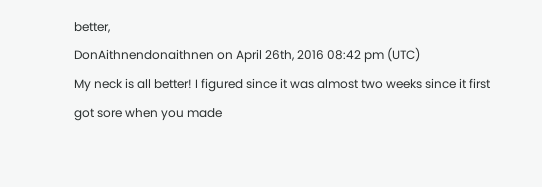better,
DonAithnendonaithnen on April 26th, 2016 08:42 pm (UTC)
My neck is all better! I figured since it was almost two weeks since it first got sore when you made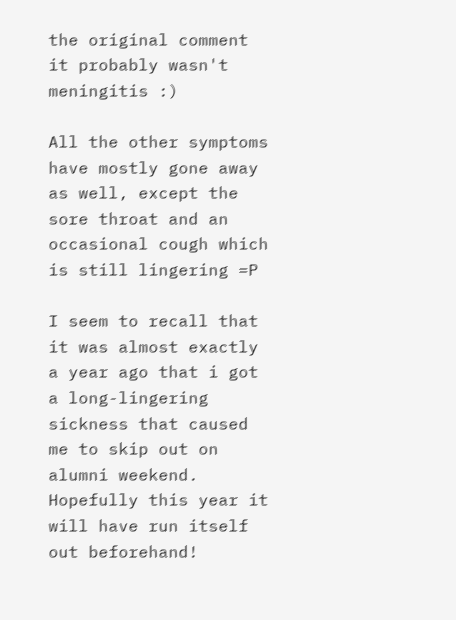the original comment it probably wasn't meningitis :)

All the other symptoms have mostly gone away as well, except the sore throat and an occasional cough which is still lingering =P

I seem to recall that it was almost exactly a year ago that i got a long-lingering sickness that caused me to skip out on alumni weekend. Hopefully this year it will have run itself out beforehand!